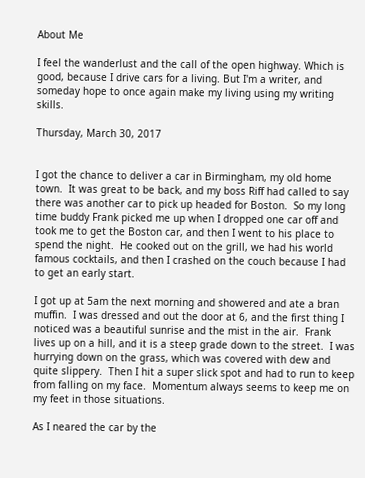About Me

I feel the wanderlust and the call of the open highway. Which is good, because I drive cars for a living. But I'm a writer, and someday hope to once again make my living using my writing skills.

Thursday, March 30, 2017


I got the chance to deliver a car in Birmingham, my old home town.  It was great to be back, and my boss Riff had called to say there was another car to pick up headed for Boston.  So my long time buddy Frank picked me up when I dropped one car off and took me to get the Boston car, and then I went to his place to spend the night.  He cooked out on the grill, we had his world famous cocktails, and then I crashed on the couch because I had to get an early start.

I got up at 5am the next morning and showered and ate a bran muffin.  I was dressed and out the door at 6, and the first thing I noticed was a beautiful sunrise and the mist in the air.  Frank lives up on a hill, and it is a steep grade down to the street.  I was hurrying down on the grass, which was covered with dew and quite slippery.  Then I hit a super slick spot and had to run to keep from falling on my face.  Momentum always seems to keep me on my feet in those situations.

As I neared the car by the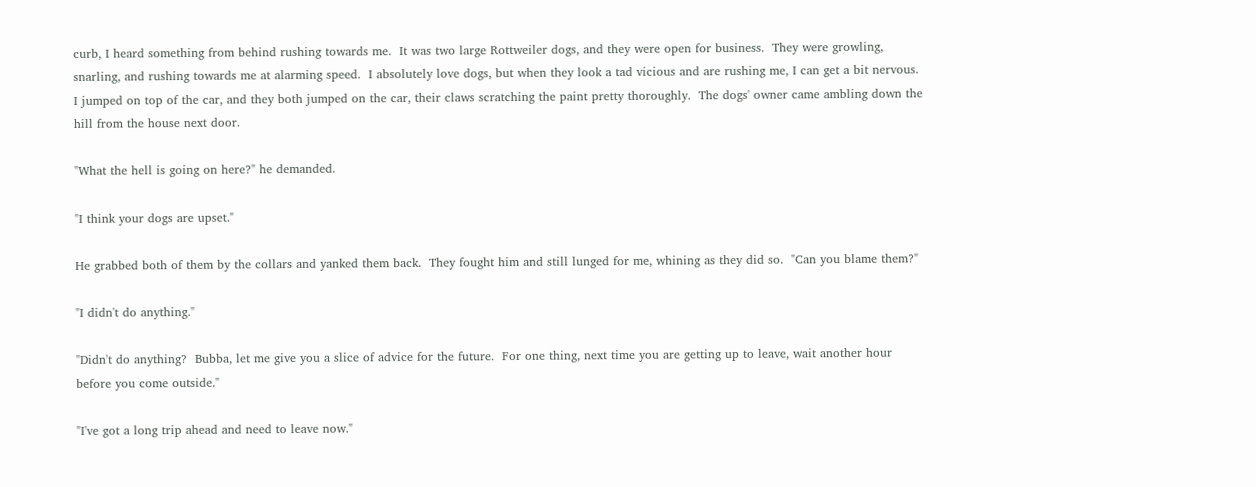curb, I heard something from behind rushing towards me.  It was two large Rottweiler dogs, and they were open for business.  They were growling, snarling, and rushing towards me at alarming speed.  I absolutely love dogs, but when they look a tad vicious and are rushing me, I can get a bit nervous.  I jumped on top of the car, and they both jumped on the car, their claws scratching the paint pretty thoroughly.  The dogs' owner came ambling down the hill from the house next door.

"What the hell is going on here?" he demanded.

"I think your dogs are upset."

He grabbed both of them by the collars and yanked them back.  They fought him and still lunged for me, whining as they did so.  "Can you blame them?"

"I didn't do anything."

"Didn't do anything?  Bubba, let me give you a slice of advice for the future.  For one thing, next time you are getting up to leave, wait another hour before you come outside."

"I've got a long trip ahead and need to leave now."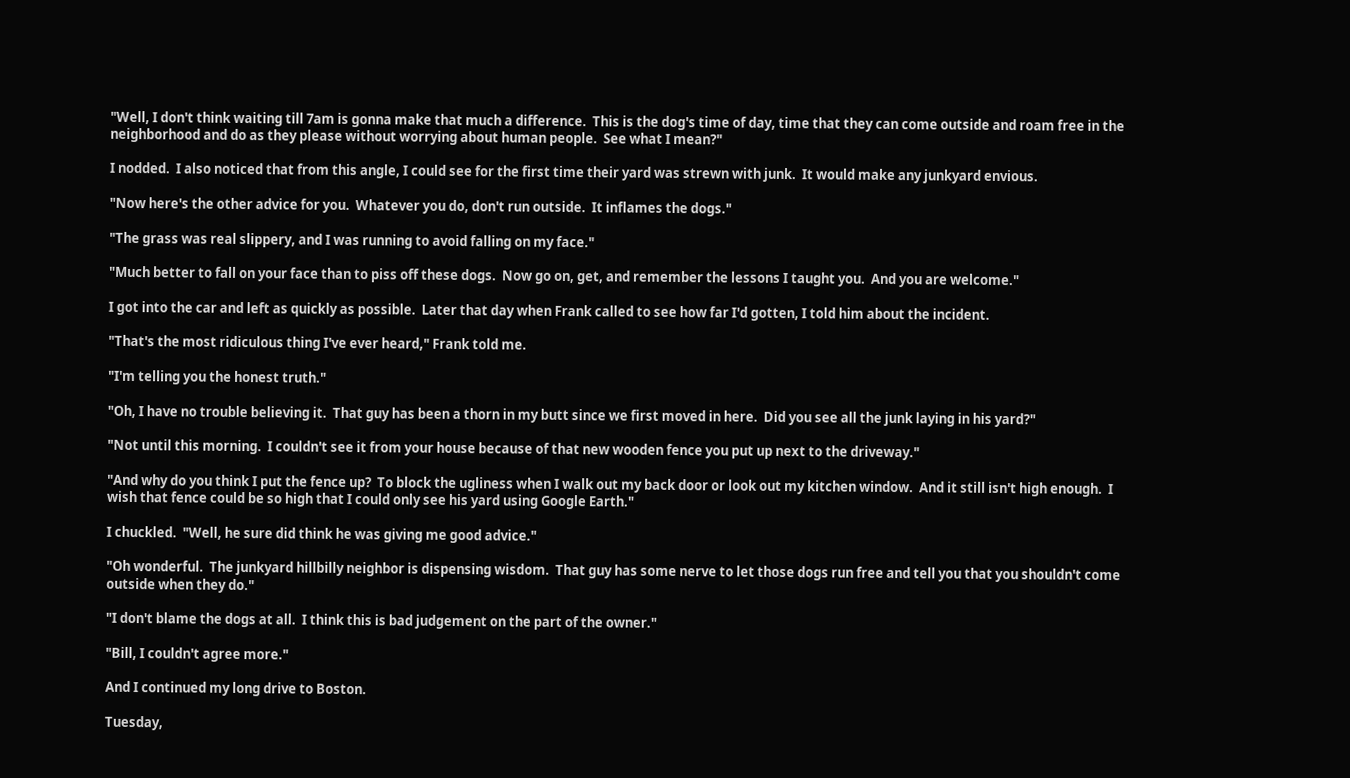"Well, I don't think waiting till 7am is gonna make that much a difference.  This is the dog's time of day, time that they can come outside and roam free in the neighborhood and do as they please without worrying about human people.  See what I mean?"

I nodded.  I also noticed that from this angle, I could see for the first time their yard was strewn with junk.  It would make any junkyard envious.

"Now here's the other advice for you.  Whatever you do, don't run outside.  It inflames the dogs."

"The grass was real slippery, and I was running to avoid falling on my face."

"Much better to fall on your face than to piss off these dogs.  Now go on, get, and remember the lessons I taught you.  And you are welcome."

I got into the car and left as quickly as possible.  Later that day when Frank called to see how far I'd gotten, I told him about the incident.

"That's the most ridiculous thing I've ever heard," Frank told me.

"I'm telling you the honest truth."

"Oh, I have no trouble believing it.  That guy has been a thorn in my butt since we first moved in here.  Did you see all the junk laying in his yard?"

"Not until this morning.  I couldn't see it from your house because of that new wooden fence you put up next to the driveway."

"And why do you think I put the fence up?  To block the ugliness when I walk out my back door or look out my kitchen window.  And it still isn't high enough.  I wish that fence could be so high that I could only see his yard using Google Earth."

I chuckled.  "Well, he sure did think he was giving me good advice."

"Oh wonderful.  The junkyard hillbilly neighbor is dispensing wisdom.  That guy has some nerve to let those dogs run free and tell you that you shouldn't come outside when they do."

"I don't blame the dogs at all.  I think this is bad judgement on the part of the owner."

"Bill, I couldn't agree more."

And I continued my long drive to Boston.

Tuesday,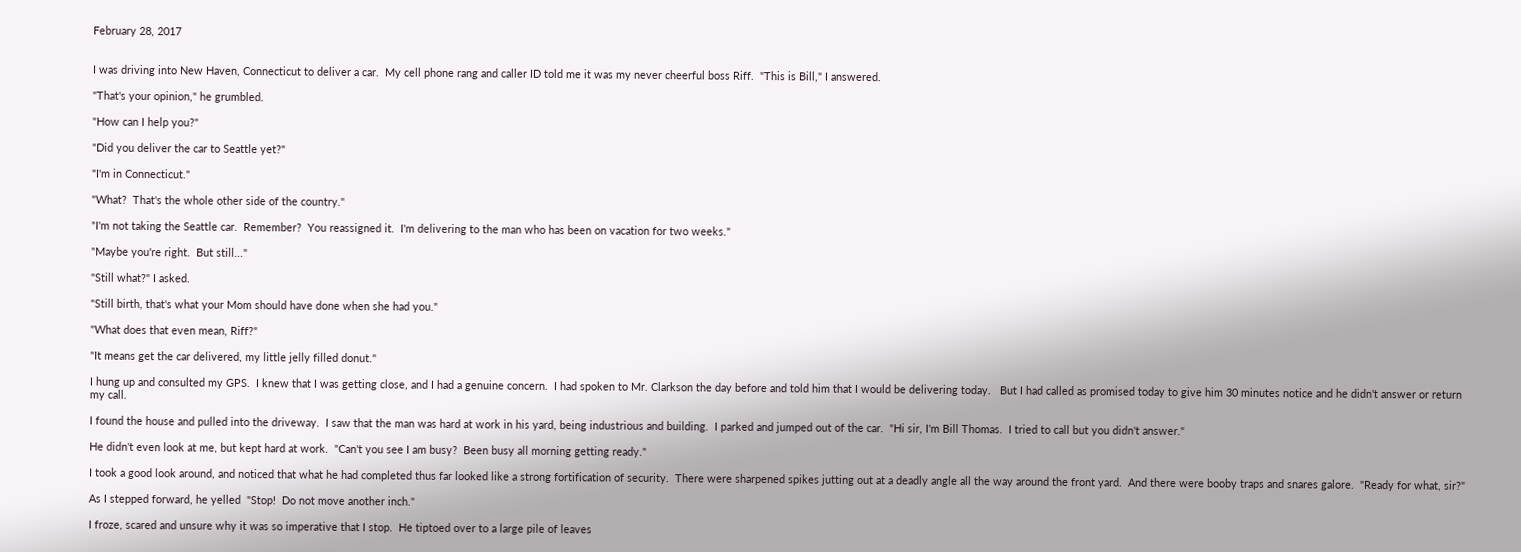February 28, 2017


I was driving into New Haven, Connecticut to deliver a car.  My cell phone rang and caller ID told me it was my never cheerful boss Riff.  "This is Bill," I answered.

"That's your opinion," he grumbled.

"How can I help you?"

"Did you deliver the car to Seattle yet?"

"I'm in Connecticut."

"What?  That's the whole other side of the country."

"I'm not taking the Seattle car.  Remember?  You reassigned it.  I'm delivering to the man who has been on vacation for two weeks."

"Maybe you're right.  But still..."

"Still what?" I asked.

"Still birth, that's what your Mom should have done when she had you."

"What does that even mean, Riff?"

"It means get the car delivered, my little jelly filled donut."

I hung up and consulted my GPS.  I knew that I was getting close, and I had a genuine concern.  I had spoken to Mr. Clarkson the day before and told him that I would be delivering today.   But I had called as promised today to give him 30 minutes notice and he didn't answer or return my call.

I found the house and pulled into the driveway.  I saw that the man was hard at work in his yard, being industrious and building.  I parked and jumped out of the car.  "Hi sir, I'm Bill Thomas.  I tried to call but you didn't answer."

He didn't even look at me, but kept hard at work.  "Can't you see I am busy?  Been busy all morning getting ready."

I took a good look around, and noticed that what he had completed thus far looked like a strong fortification of security.  There were sharpened spikes jutting out at a deadly angle all the way around the front yard.  And there were booby traps and snares galore.  "Ready for what, sir?"

As I stepped forward, he yelled  "Stop!  Do not move another inch."

I froze, scared and unsure why it was so imperative that I stop.  He tiptoed over to a large pile of leaves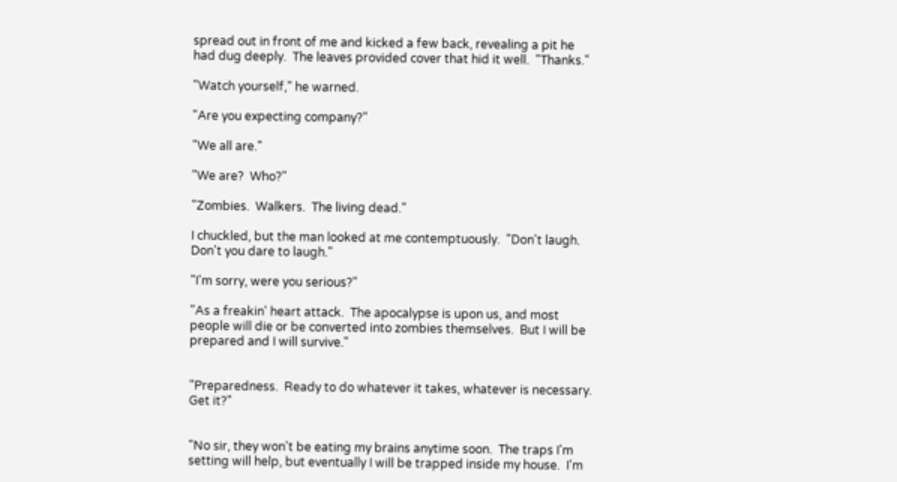spread out in front of me and kicked a few back, revealing a pit he had dug deeply.  The leaves provided cover that hid it well.  "Thanks."

"Watch yourself," he warned.

"Are you expecting company?"

"We all are."

"We are?  Who?"

"Zombies.  Walkers.  The living dead."

I chuckled, but the man looked at me contemptuously.  "Don't laugh.  Don't you dare to laugh."

"I'm sorry, were you serious?"

"As a freakin' heart attack.  The apocalypse is upon us, and most people will die or be converted into zombies themselves.  But I will be prepared and I will survive."


"Preparedness.  Ready to do whatever it takes, whatever is necessary.  Get it?"


"No sir, they won't be eating my brains anytime soon.  The traps I'm setting will help, but eventually I will be trapped inside my house.  I'm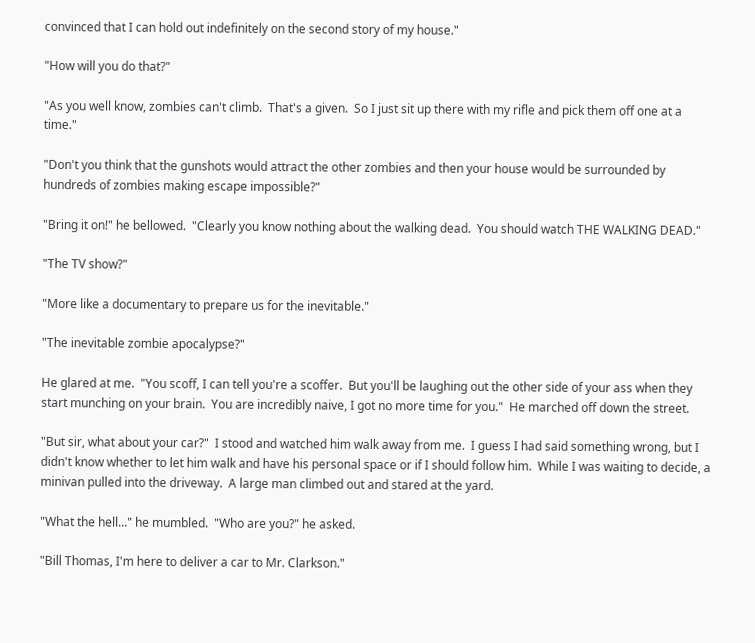convinced that I can hold out indefinitely on the second story of my house."

"How will you do that?"

"As you well know, zombies can't climb.  That's a given.  So I just sit up there with my rifle and pick them off one at a time."

"Don't you think that the gunshots would attract the other zombies and then your house would be surrounded by hundreds of zombies making escape impossible?"

"Bring it on!" he bellowed.  "Clearly you know nothing about the walking dead.  You should watch THE WALKING DEAD."

"The TV show?"

"More like a documentary to prepare us for the inevitable."

"The inevitable zombie apocalypse?"

He glared at me.  "You scoff, I can tell you're a scoffer.  But you'll be laughing out the other side of your ass when they start munching on your brain.  You are incredibly naive, I got no more time for you."  He marched off down the street.

"But sir, what about your car?"  I stood and watched him walk away from me.  I guess I had said something wrong, but I didn't know whether to let him walk and have his personal space or if I should follow him.  While I was waiting to decide, a minivan pulled into the driveway.  A large man climbed out and stared at the yard.

"What the hell..." he mumbled.  "Who are you?" he asked.

"Bill Thomas, I'm here to deliver a car to Mr. Clarkson."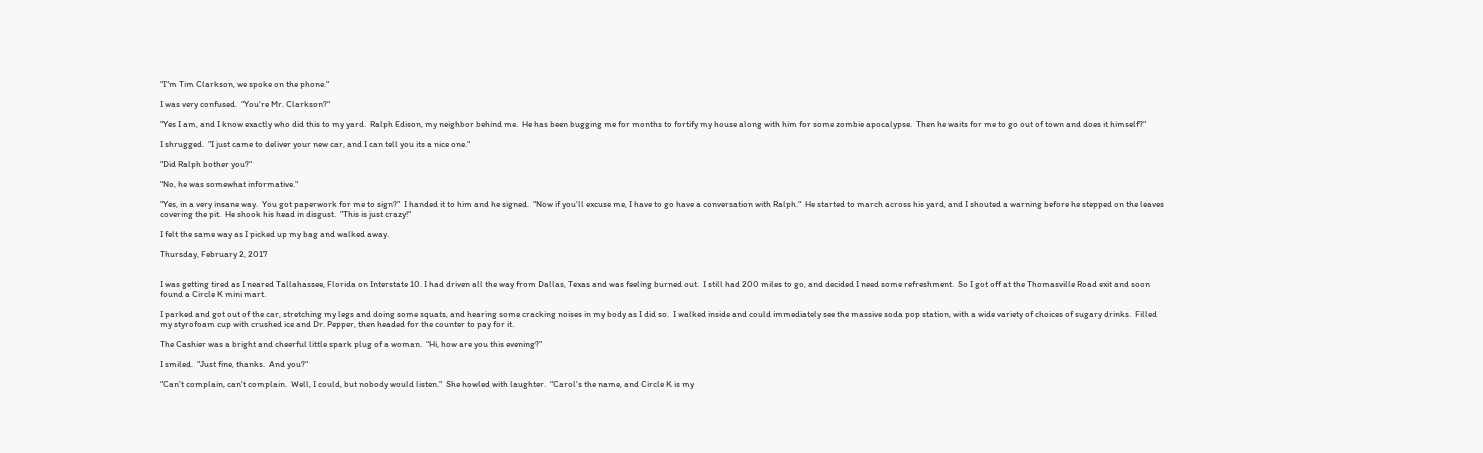"I"m Tim Clarkson, we spoke on the phone."

I was very confused.  "You're Mr. Clarkson?"

"Yes I am, and I know exactly who did this to my yard.  Ralph Edison, my neighbor behind me.  He has been bugging me for months to fortify my house along with him for some zombie apocalypse.  Then he waits for me to go out of town and does it himself?"

I shrugged.  "I just came to deliver your new car, and I can tell you its a nice one."

"Did Ralph bother you?"

"No, he was somewhat informative."

"Yes, in a very insane way.  You got paperwork for me to sign?"  I handed it to him and he signed.  "Now if you'll excuse me, I have to go have a conversation with Ralph."  He started to march across his yard, and I shouted a warning before he stepped on the leaves covering the pit.  He shook his head in disgust.  "This is just crazy!"

I felt the same way as I picked up my bag and walked away.

Thursday, February 2, 2017


I was getting tired as I neared Tallahassee, Florida on Interstate 10. I had driven all the way from Dallas, Texas and was feeling burned out.  I still had 200 miles to go, and decided I need some refreshment.  So I got off at the Thomasville Road exit and soon found a Circle K mini mart.

I parked and got out of the car, stretching my legs and doing some squats, and hearing some cracking noises in my body as I did so.  I walked inside and could immediately see the massive soda pop station, with a wide variety of choices of sugary drinks.  Filled my styrofoam cup with crushed ice and Dr. Pepper, then headed for the counter to pay for it.

The Cashier was a bright and cheerful little spark plug of a woman.  "Hi, how are you this evening?"

I smiled.  "Just fine, thanks.  And you?"

"Can't complain, can't complain.  Well, I could, but nobody would listen."  She howled with laughter.  "Carol's the name, and Circle K is my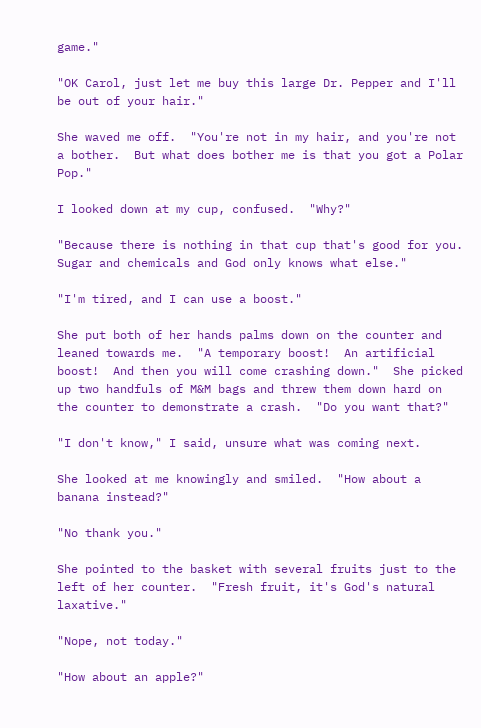game."

"OK Carol, just let me buy this large Dr. Pepper and I'll be out of your hair."

She waved me off.  "You're not in my hair, and you're not a bother.  But what does bother me is that you got a Polar Pop."

I looked down at my cup, confused.  "Why?"

"Because there is nothing in that cup that's good for you.  Sugar and chemicals and God only knows what else."

"I'm tired, and I can use a boost."

She put both of her hands palms down on the counter and leaned towards me.  "A temporary boost!  An artificial boost!  And then you will come crashing down."  She picked up two handfuls of M&M bags and threw them down hard on the counter to demonstrate a crash.  "Do you want that?"

"I don't know," I said, unsure what was coming next.

She looked at me knowingly and smiled.  "How about a banana instead?"

"No thank you."

She pointed to the basket with several fruits just to the left of her counter.  "Fresh fruit, it's God's natural laxative."

"Nope, not today."

"How about an apple?"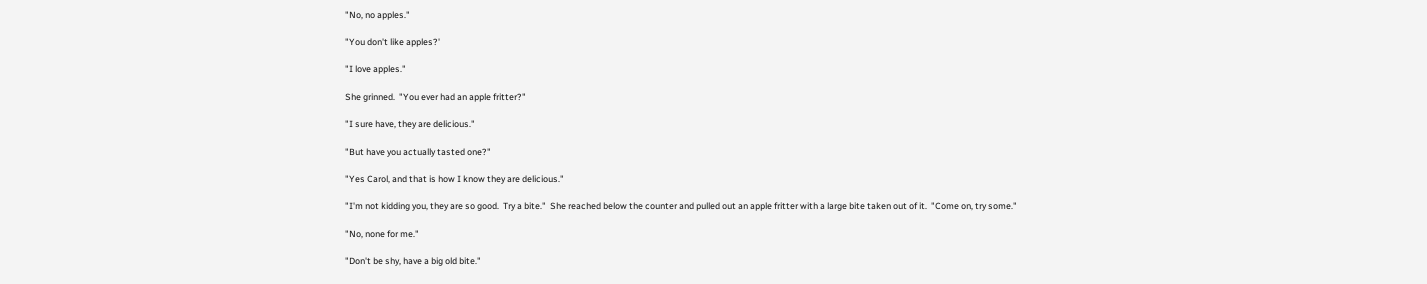"No, no apples."

"You don't like apples?'

"I love apples."

She grinned.  "You ever had an apple fritter?"

"I sure have, they are delicious."

"But have you actually tasted one?"

"Yes Carol, and that is how I know they are delicious."

"I'm not kidding you, they are so good.  Try a bite."  She reached below the counter and pulled out an apple fritter with a large bite taken out of it.  "Come on, try some."

"No, none for me."

"Don't be shy, have a big old bite."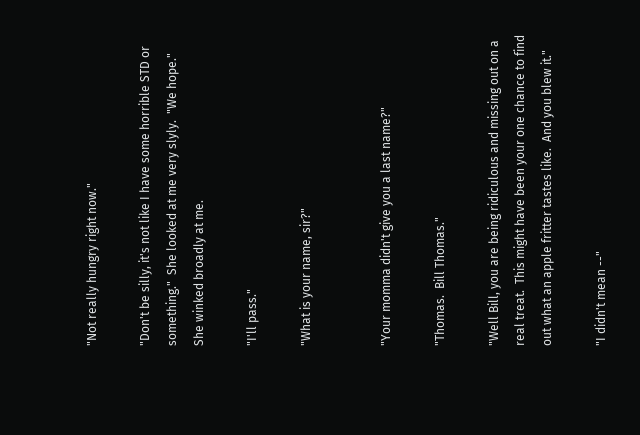"Not really hungry right now."

"Don't be silly, it's not like I have some horrible STD or something."  She looked at me very slyly.  "We hope."  She winked broadly at me.

"I'll pass."

"What is your name, sir?"


"Your momma didn't give you a last name?"

"Thomas.  Bill Thomas."

"Well Bill, you are being ridiculous and missing out on a real treat.  This might have been your one chance to find out what an apple fritter tastes like.  And you blew it."

"I didn't mean --"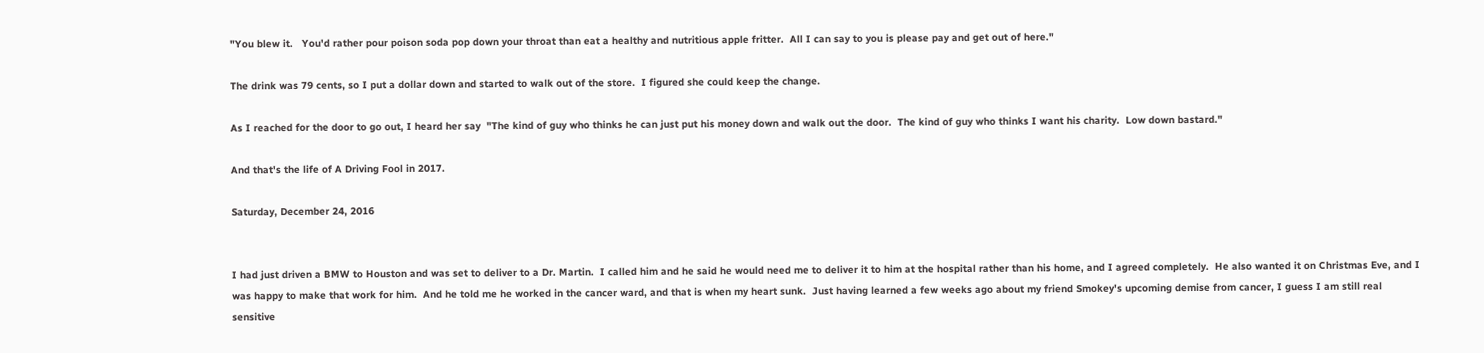"You blew it.   You'd rather pour poison soda pop down your throat than eat a healthy and nutritious apple fritter.  All I can say to you is please pay and get out of here."

The drink was 79 cents, so I put a dollar down and started to walk out of the store.  I figured she could keep the change.

As I reached for the door to go out, I heard her say  "The kind of guy who thinks he can just put his money down and walk out the door.  The kind of guy who thinks I want his charity.  Low down bastard."

And that's the life of A Driving Fool in 2017.

Saturday, December 24, 2016


I had just driven a BMW to Houston and was set to deliver to a Dr. Martin.  I called him and he said he would need me to deliver it to him at the hospital rather than his home, and I agreed completely.  He also wanted it on Christmas Eve, and I was happy to make that work for him.  And he told me he worked in the cancer ward, and that is when my heart sunk.  Just having learned a few weeks ago about my friend Smokey's upcoming demise from cancer, I guess I am still real sensitive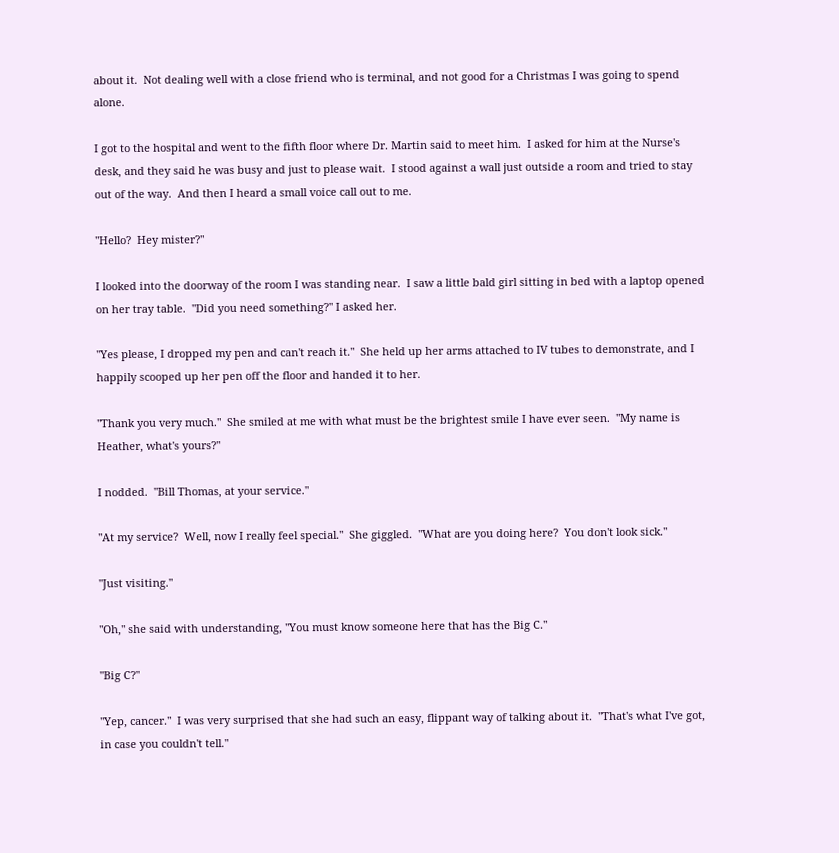about it.  Not dealing well with a close friend who is terminal, and not good for a Christmas I was going to spend alone.

I got to the hospital and went to the fifth floor where Dr. Martin said to meet him.  I asked for him at the Nurse's desk, and they said he was busy and just to please wait.  I stood against a wall just outside a room and tried to stay out of the way.  And then I heard a small voice call out to me.

"Hello?  Hey mister?"

I looked into the doorway of the room I was standing near.  I saw a little bald girl sitting in bed with a laptop opened on her tray table.  "Did you need something?" I asked her.

"Yes please, I dropped my pen and can't reach it."  She held up her arms attached to IV tubes to demonstrate, and I happily scooped up her pen off the floor and handed it to her.

"Thank you very much."  She smiled at me with what must be the brightest smile I have ever seen.  "My name is Heather, what's yours?"

I nodded.  "Bill Thomas, at your service."

"At my service?  Well, now I really feel special."  She giggled.  "What are you doing here?  You don't look sick."

"Just visiting."

"Oh," she said with understanding, "You must know someone here that has the Big C."

"Big C?"

"Yep, cancer."  I was very surprised that she had such an easy, flippant way of talking about it.  "That's what I've got, in case you couldn't tell."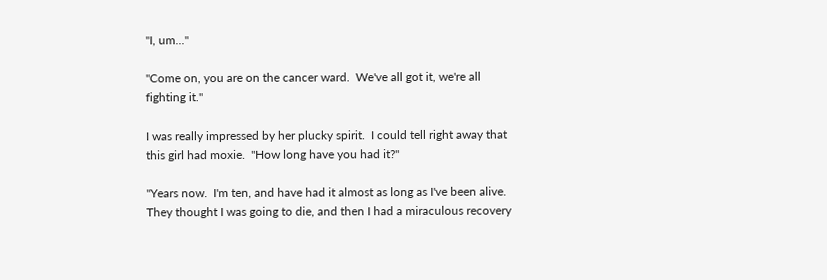"I, um..."

"Come on, you are on the cancer ward.  We've all got it, we're all fighting it."

I was really impressed by her plucky spirit.  I could tell right away that this girl had moxie.  "How long have you had it?"

"Years now.  I'm ten, and have had it almost as long as I've been alive.  They thought I was going to die, and then I had a miraculous recovery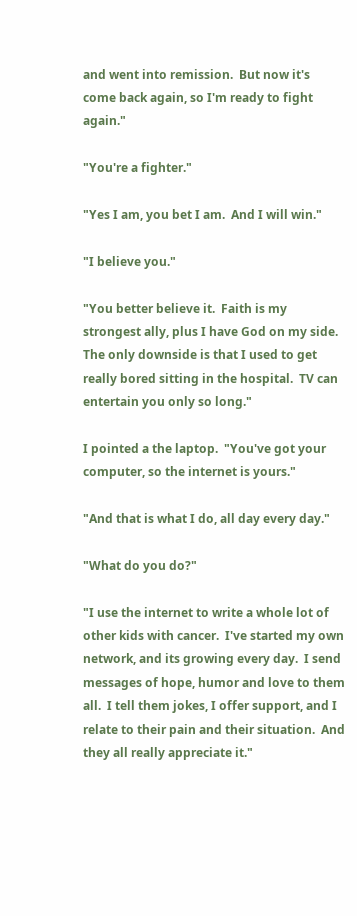and went into remission.  But now it's come back again, so I'm ready to fight again."

"You're a fighter."

"Yes I am, you bet I am.  And I will win."

"I believe you."

"You better believe it.  Faith is my strongest ally, plus I have God on my side.  The only downside is that I used to get really bored sitting in the hospital.  TV can entertain you only so long."

I pointed a the laptop.  "You've got your computer, so the internet is yours."

"And that is what I do, all day every day."

"What do you do?"

"I use the internet to write a whole lot of other kids with cancer.  I've started my own network, and its growing every day.  I send messages of hope, humor and love to them all.  I tell them jokes, I offer support, and I relate to their pain and their situation.  And they all really appreciate it."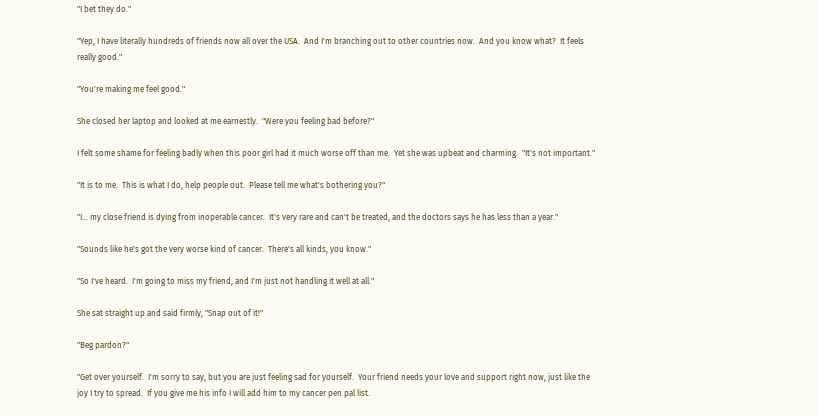"I bet they do."

"Yep, I have literally hundreds of friends now all over the USA.  And I'm branching out to other countries now.  And you know what?  It feels really good."

"You're making me feel good."

She closed her laptop and looked at me earnestly.  "Were you feeling bad before?"

I felt some shame for feeling badly when this poor girl had it much worse off than me.  Yet she was upbeat and charming.  "It's not important."

"It is to me.  This is what I do, help people out.  Please tell me what's bothering you?"

"I... my close friend is dying from inoperable cancer.  It's very rare and can't be treated, and the doctors says he has less than a year."

"Sounds like he's got the very worse kind of cancer.  There's all kinds, you know."

"So I've heard.  I'm going to miss my friend, and I'm just not handling it well at all."

She sat straight up and said firmly, "Snap out of it!"

"Beg pardon?"

"Get over yourself.  I'm sorry to say, but you are just feeling sad for yourself.  Your friend needs your love and support right now, just like the joy I try to spread.  If you give me his info I will add him to my cancer pen pal list.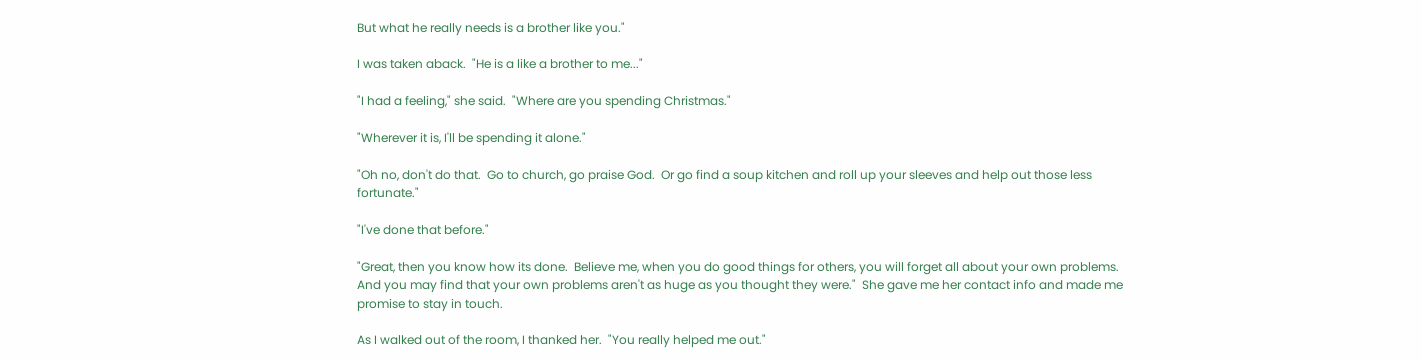But what he really needs is a brother like you."

I was taken aback.  "He is a like a brother to me..."

"I had a feeling," she said.  "Where are you spending Christmas."

"Wherever it is, I'll be spending it alone."

"Oh no, don't do that.  Go to church, go praise God.  Or go find a soup kitchen and roll up your sleeves and help out those less fortunate."

"I've done that before."

"Great, then you know how its done.  Believe me, when you do good things for others, you will forget all about your own problems.  And you may find that your own problems aren't as huge as you thought they were."  She gave me her contact info and made me promise to stay in touch.

As I walked out of the room, I thanked her.  "You really helped me out."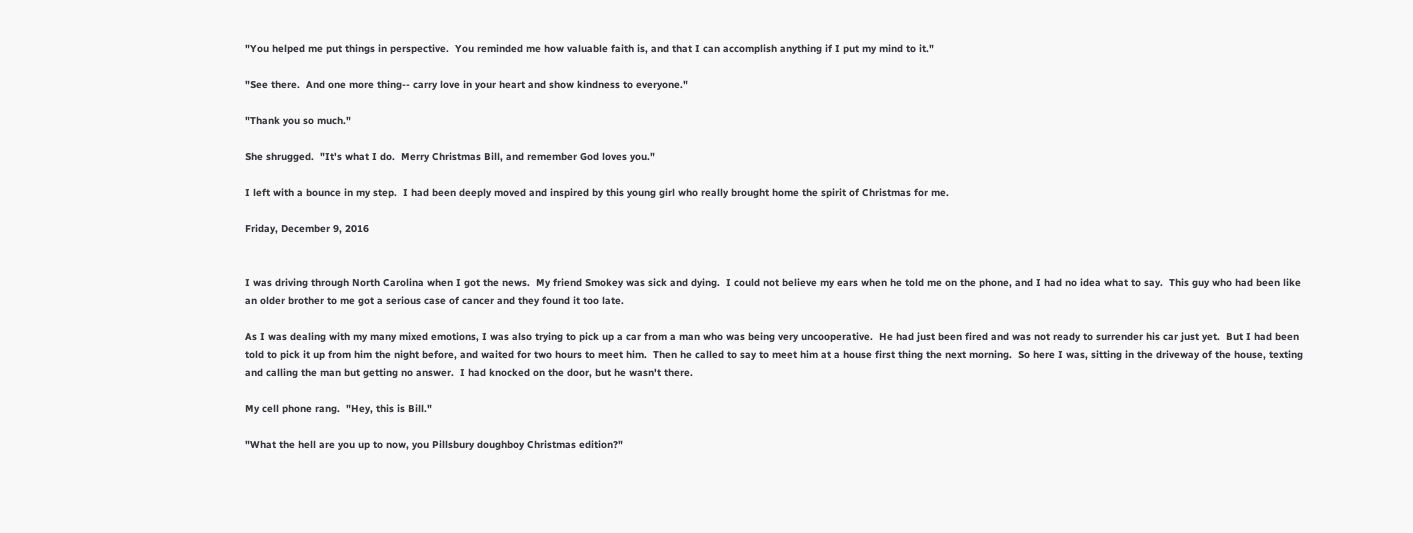"You helped me put things in perspective.  You reminded me how valuable faith is, and that I can accomplish anything if I put my mind to it."

"See there.  And one more thing-- carry love in your heart and show kindness to everyone."

"Thank you so much."

She shrugged.  "It's what I do.  Merry Christmas Bill, and remember God loves you."

I left with a bounce in my step.  I had been deeply moved and inspired by this young girl who really brought home the spirit of Christmas for me.

Friday, December 9, 2016


I was driving through North Carolina when I got the news.  My friend Smokey was sick and dying.  I could not believe my ears when he told me on the phone, and I had no idea what to say.  This guy who had been like an older brother to me got a serious case of cancer and they found it too late.

As I was dealing with my many mixed emotions, I was also trying to pick up a car from a man who was being very uncooperative.  He had just been fired and was not ready to surrender his car just yet.  But I had been told to pick it up from him the night before, and waited for two hours to meet him.  Then he called to say to meet him at a house first thing the next morning.  So here I was, sitting in the driveway of the house, texting and calling the man but getting no answer.  I had knocked on the door, but he wasn't there.

My cell phone rang.  "Hey, this is Bill."

"What the hell are you up to now, you Pillsbury doughboy Christmas edition?"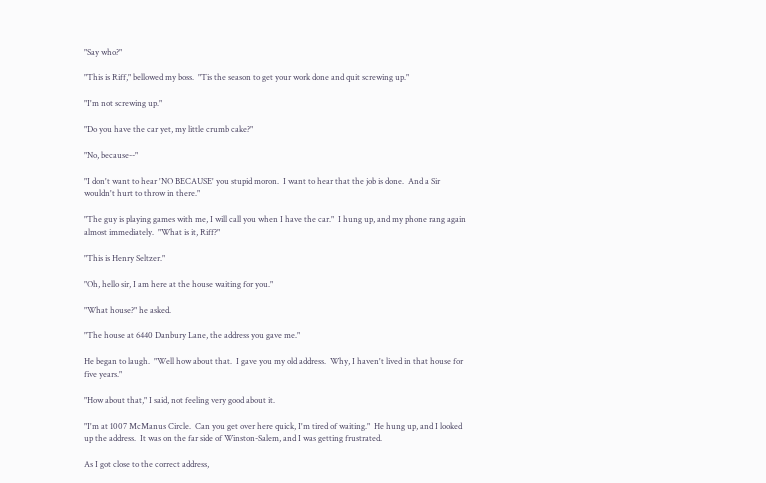"Say who?"

"This is Riff," bellowed my boss.  "Tis the season to get your work done and quit screwing up."

"I'm not screwing up."

"Do you have the car yet, my little crumb cake?"

"No, because--"

"I don't want to hear 'NO BECAUSE' you stupid moron.  I want to hear that the job is done.  And a Sir wouldn't hurt to throw in there."

"The guy is playing games with me, I will call you when I have the car."  I hung up, and my phone rang again almost immediately.  "What is it, Riff?"

"This is Henry Seltzer."

"Oh, hello sir, I am here at the house waiting for you."

"What house?" he asked.

"The house at 6440 Danbury Lane, the address you gave me."

He began to laugh.  "Well how about that.  I gave you my old address.  Why, I haven't lived in that house for five years."

"How about that," I said, not feeling very good about it.

"I'm at 1007 McManus Circle.  Can you get over here quick, I'm tired of waiting."  He hung up, and I looked up the address.  It was on the far side of Winston-Salem, and I was getting frustrated.

As I got close to the correct address,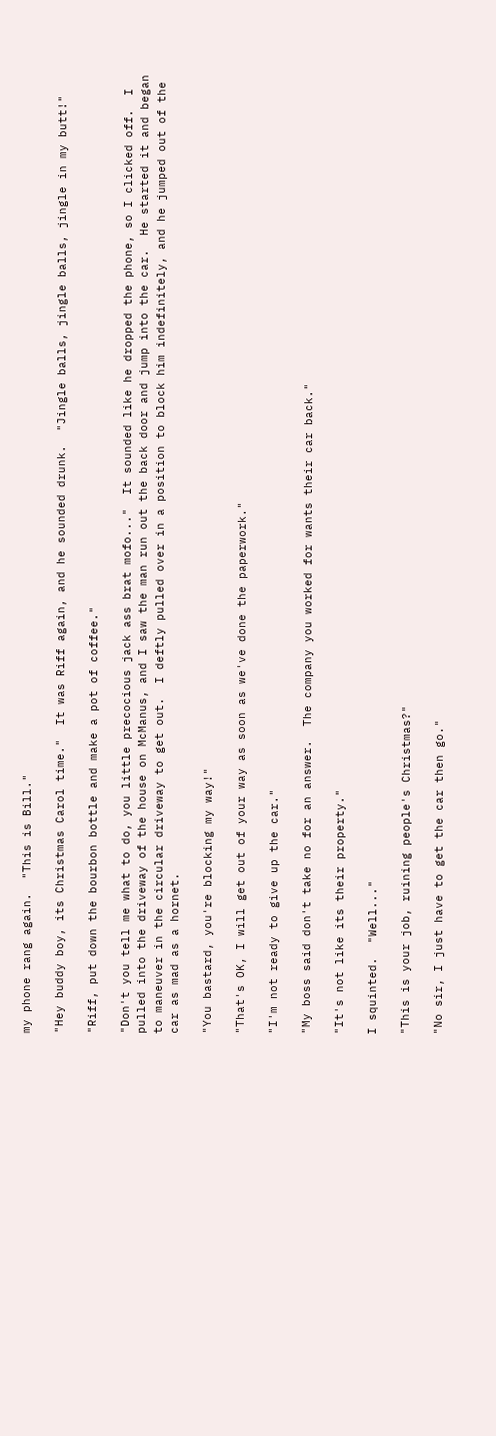my phone rang again.  "This is Bill."

"Hey buddy boy, its Christmas Carol time."  It was Riff again, and he sounded drunk.  "Jingle balls, jingle balls, jingle in my butt!"

"Riff, put down the bourbon bottle and make a pot of coffee."

"Don't you tell me what to do, you little precocious jack ass brat mofo..."  It sounded like he dropped the phone, so I clicked off.  I pulled into the driveway of the house on McManus, and I saw the man run out the back door and jump into the car.  He started it and began to maneuver in the circular driveway to get out.  I deftly pulled over in a position to block him indefinitely, and he jumped out of the car as mad as a hornet.

"You bastard, you're blocking my way!"

"That's OK, I will get out of your way as soon as we've done the paperwork."

"I'm not ready to give up the car."

"My boss said don't take no for an answer.  The company you worked for wants their car back."

"It's not like its their property."

I squinted.  "Well..."

"This is your job, ruining people's Christmas?"

"No sir, I just have to get the car then go."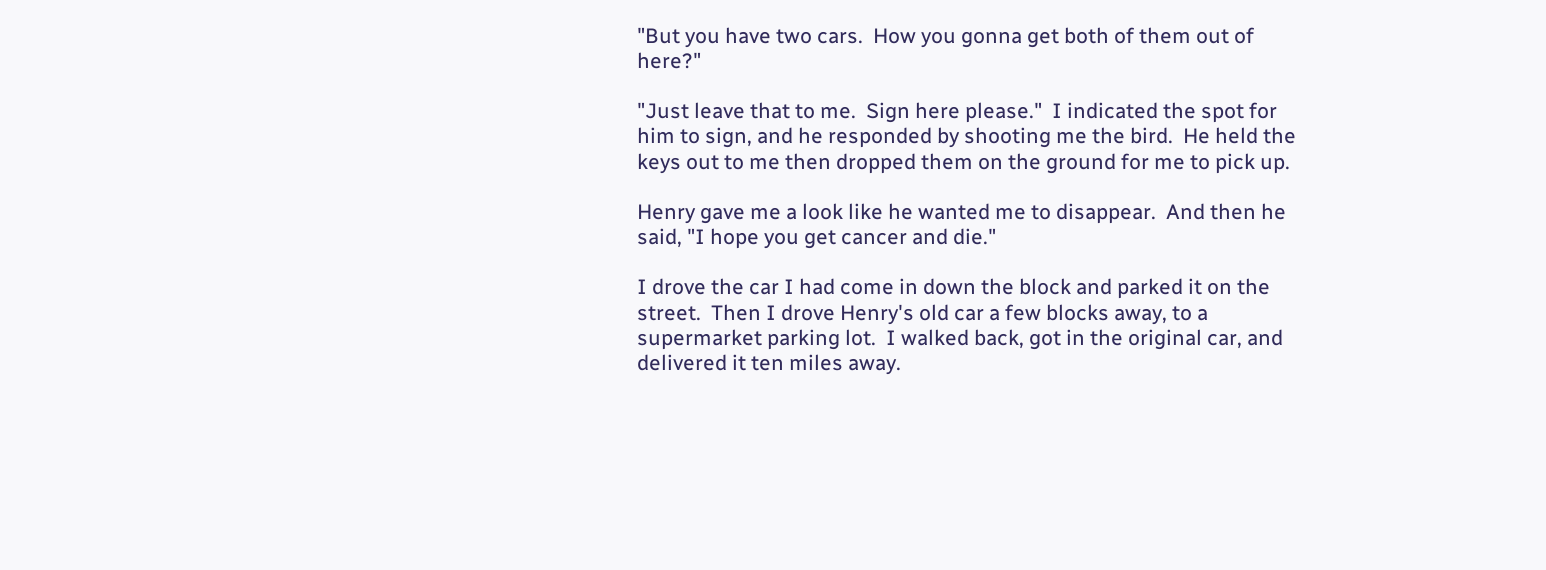"But you have two cars.  How you gonna get both of them out of here?"

"Just leave that to me.  Sign here please."  I indicated the spot for him to sign, and he responded by shooting me the bird.  He held the keys out to me then dropped them on the ground for me to pick up.

Henry gave me a look like he wanted me to disappear.  And then he said, "I hope you get cancer and die."

I drove the car I had come in down the block and parked it on the street.  Then I drove Henry's old car a few blocks away, to a supermarket parking lot.  I walked back, got in the original car, and delivered it ten miles away.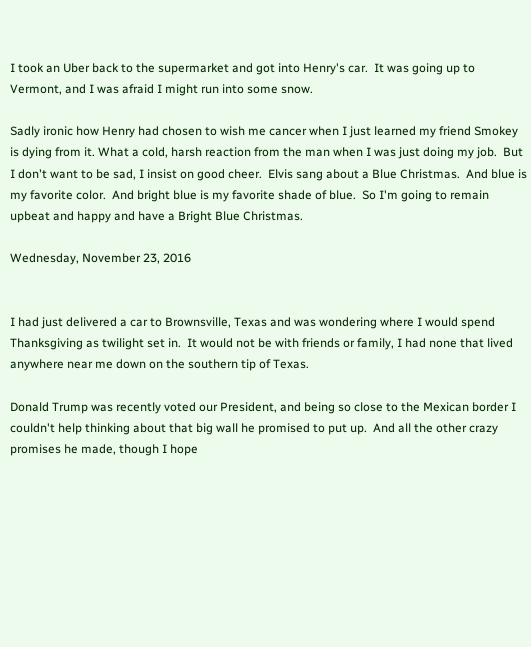I took an Uber back to the supermarket and got into Henry's car.  It was going up to Vermont, and I was afraid I might run into some snow.

Sadly ironic how Henry had chosen to wish me cancer when I just learned my friend Smokey is dying from it. What a cold, harsh reaction from the man when I was just doing my job.  But I don't want to be sad, I insist on good cheer.  Elvis sang about a Blue Christmas.  And blue is my favorite color.  And bright blue is my favorite shade of blue.  So I'm going to remain upbeat and happy and have a Bright Blue Christmas.

Wednesday, November 23, 2016


I had just delivered a car to Brownsville, Texas and was wondering where I would spend Thanksgiving as twilight set in.  It would not be with friends or family, I had none that lived anywhere near me down on the southern tip of Texas.

Donald Trump was recently voted our President, and being so close to the Mexican border I couldn't help thinking about that big wall he promised to put up.  And all the other crazy promises he made, though I hope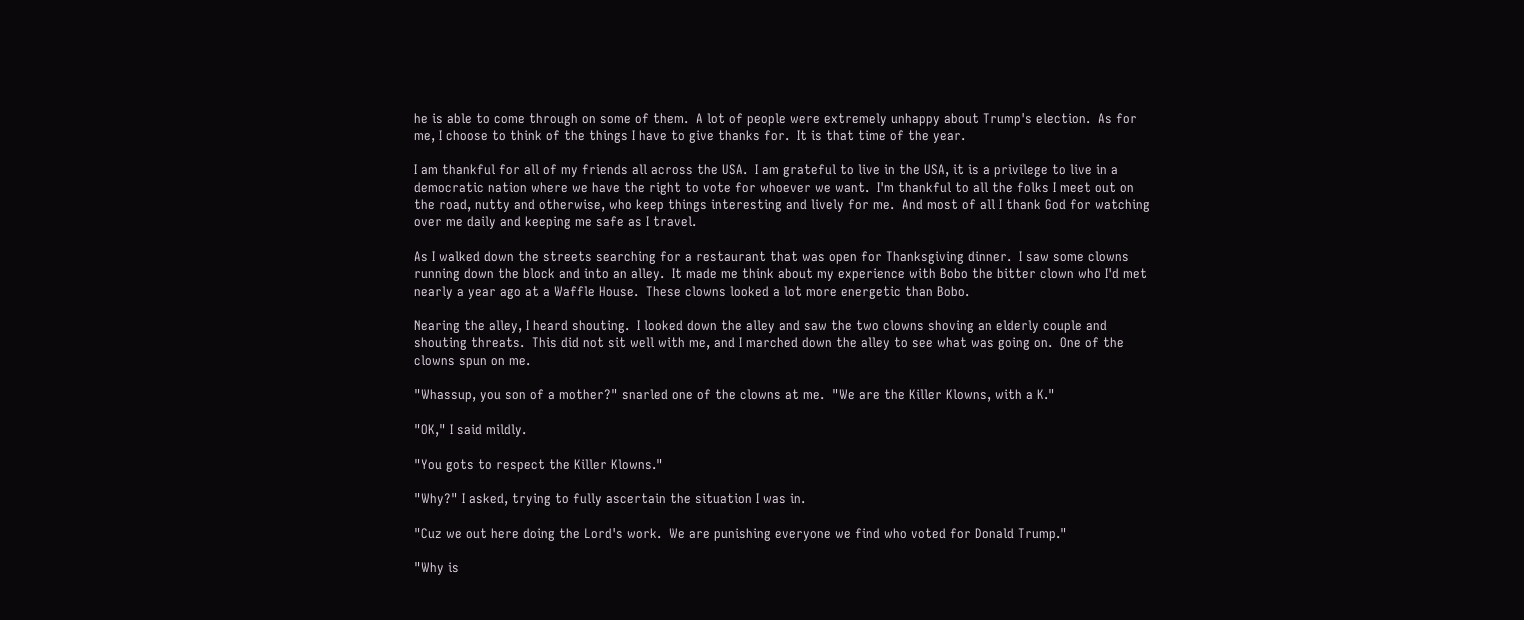he is able to come through on some of them.  A lot of people were extremely unhappy about Trump's election.  As for me, I choose to think of the things I have to give thanks for.  It is that time of the year.

I am thankful for all of my friends all across the USA.  I am grateful to live in the USA, it is a privilege to live in a democratic nation where we have the right to vote for whoever we want.  I'm thankful to all the folks I meet out on the road, nutty and otherwise, who keep things interesting and lively for me.  And most of all I thank God for watching over me daily and keeping me safe as I travel.

As I walked down the streets searching for a restaurant that was open for Thanksgiving dinner.  I saw some clowns running down the block and into an alley.  It made me think about my experience with Bobo the bitter clown who I'd met nearly a year ago at a Waffle House.  These clowns looked a lot more energetic than Bobo.

Nearing the alley, I heard shouting.  I looked down the alley and saw the two clowns shoving an elderly couple and shouting threats.  This did not sit well with me, and I marched down the alley to see what was going on.  One of the clowns spun on me.

"Whassup, you son of a mother?" snarled one of the clowns at me.  "We are the Killer Klowns, with a K."

"OK," I said mildly.

"You gots to respect the Killer Klowns."

"Why?" I asked, trying to fully ascertain the situation I was in.

"Cuz we out here doing the Lord's work.  We are punishing everyone we find who voted for Donald Trump."

"Why is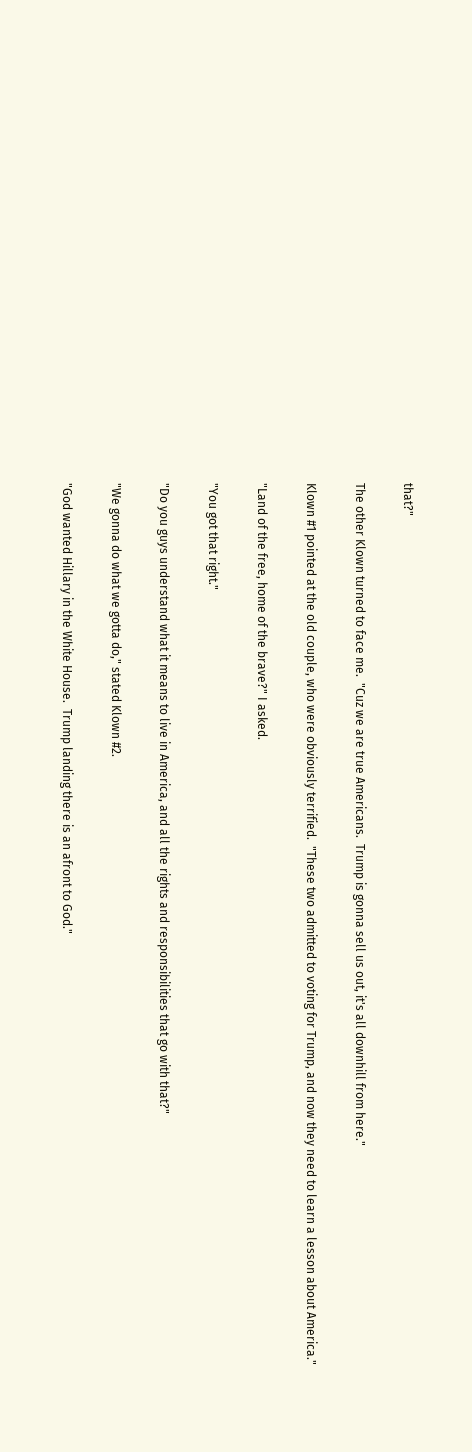that?"

The other Klown turned to face me.  "Cuz we are true Americans.  Trump is gonna sell us out, it's all downhill from here."

Klown #1 pointed at the old couple, who were obviously terrified.  "These two admitted to voting for Trump, and now they need to learn a lesson about America."

"Land of the free, home of the brave?" I asked.

"You got that right."

"Do you guys understand what it means to live in America, and all the rights and responsibilities that go with that?"

"We gonna do what we gotta do," stated Klown #2.

"God wanted Hillary in the White House.  Trump landing there is an afront to God."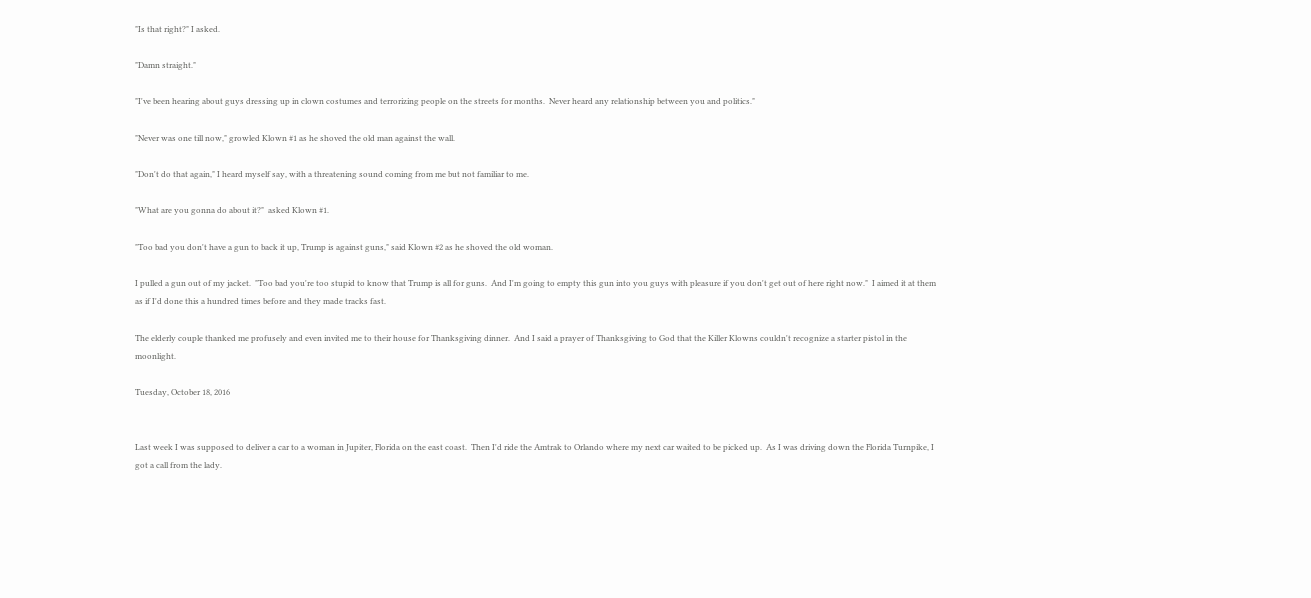"Is that right?" I asked.

"Damn straight."

"I've been hearing about guys dressing up in clown costumes and terrorizing people on the streets for months.  Never heard any relationship between you and politics."

"Never was one till now," growled Klown #1 as he shoved the old man against the wall.

"Don't do that again," I heard myself say, with a threatening sound coming from me but not familiar to me.

"What are you gonna do about it?"  asked Klown #1.

"Too bad you don't have a gun to back it up, Trump is against guns," said Klown #2 as he shoved the old woman.

I pulled a gun out of my jacket.  "Too bad you're too stupid to know that Trump is all for guns.  And I'm going to empty this gun into you guys with pleasure if you don't get out of here right now."  I aimed it at them as if I'd done this a hundred times before and they made tracks fast.

The elderly couple thanked me profusely and even invited me to their house for Thanksgiving dinner.  And I said a prayer of Thanksgiving to God that the Killer Klowns couldn't recognize a starter pistol in the moonlight.

Tuesday, October 18, 2016


Last week I was supposed to deliver a car to a woman in Jupiter, Florida on the east coast.  Then I'd ride the Amtrak to Orlando where my next car waited to be picked up.  As I was driving down the Florida Turnpike, I got a call from the lady.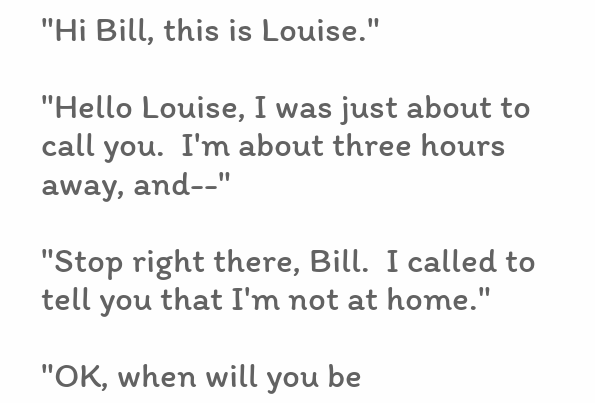"Hi Bill, this is Louise."

"Hello Louise, I was just about to call you.  I'm about three hours away, and--"

"Stop right there, Bill.  I called to tell you that I'm not at home."

"OK, when will you be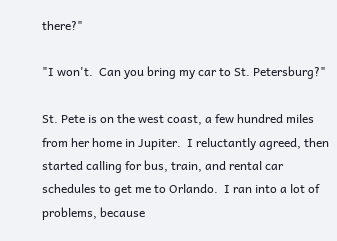there?"

"I won't.  Can you bring my car to St. Petersburg?"

St. Pete is on the west coast, a few hundred miles from her home in Jupiter.  I reluctantly agreed, then started calling for bus, train, and rental car schedules to get me to Orlando.  I ran into a lot of problems, because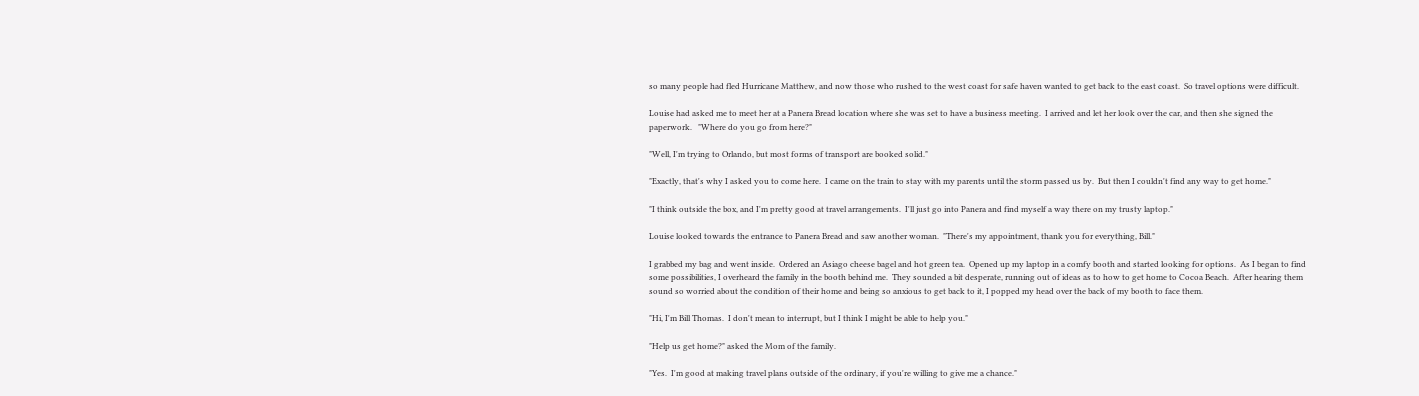so many people had fled Hurricane Matthew, and now those who rushed to the west coast for safe haven wanted to get back to the east coast.  So travel options were difficult.

Louise had asked me to meet her at a Panera Bread location where she was set to have a business meeting.  I arrived and let her look over the car, and then she signed the paperwork.   "Where do you go from here?"

"Well, I'm trying to Orlando, but most forms of transport are booked solid."

"Exactly, that's why I asked you to come here.  I came on the train to stay with my parents until the storm passed us by.  But then I couldn't find any way to get home."

"I think outside the box, and I'm pretty good at travel arrangements.  I'll just go into Panera and find myself a way there on my trusty laptop."

Louise looked towards the entrance to Panera Bread and saw another woman.  "There's my appointment, thank you for everything, Bill."

I grabbed my bag and went inside.  Ordered an Asiago cheese bagel and hot green tea.  Opened up my laptop in a comfy booth and started looking for options.  As I began to find some possibilities, I overheard the family in the booth behind me.  They sounded a bit desperate, running out of ideas as to how to get home to Cocoa Beach.  After hearing them sound so worried about the condition of their home and being so anxious to get back to it, I popped my head over the back of my booth to face them.

"Hi, I'm Bill Thomas.  I don't mean to interrupt, but I think I might be able to help you."

"Help us get home?" asked the Mom of the family.

"Yes.  I'm good at making travel plans outside of the ordinary, if you're willing to give me a chance."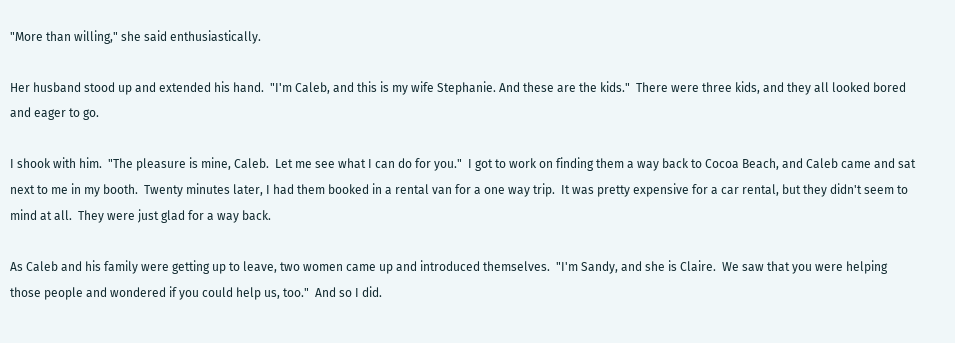"More than willing," she said enthusiastically.

Her husband stood up and extended his hand.  "I'm Caleb, and this is my wife Stephanie. And these are the kids."  There were three kids, and they all looked bored and eager to go.

I shook with him.  "The pleasure is mine, Caleb.  Let me see what I can do for you."  I got to work on finding them a way back to Cocoa Beach, and Caleb came and sat next to me in my booth.  Twenty minutes later, I had them booked in a rental van for a one way trip.  It was pretty expensive for a car rental, but they didn't seem to mind at all.  They were just glad for a way back.

As Caleb and his family were getting up to leave, two women came up and introduced themselves.  "I'm Sandy, and she is Claire.  We saw that you were helping those people and wondered if you could help us, too."  And so I did.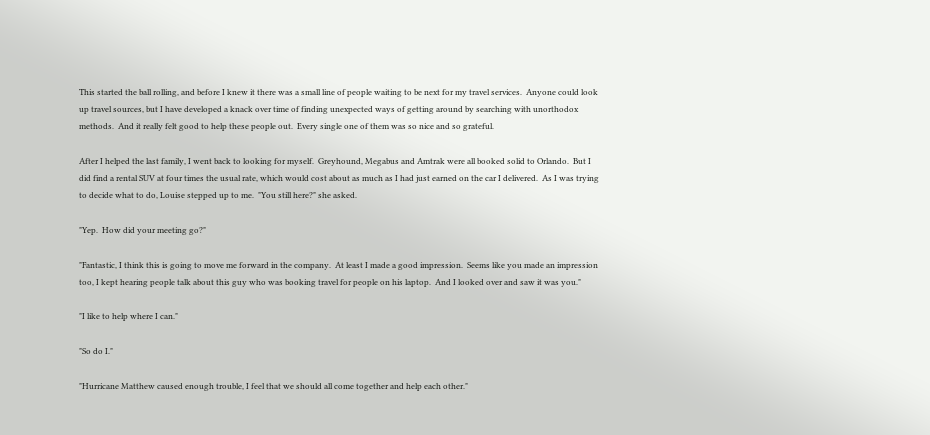This started the ball rolling, and before I knew it there was a small line of people waiting to be next for my travel services.  Anyone could look up travel sources, but I have developed a knack over time of finding unexpected ways of getting around by searching with unorthodox methods.  And it really felt good to help these people out.  Every single one of them was so nice and so grateful.

After I helped the last family, I went back to looking for myself.  Greyhound, Megabus and Amtrak were all booked solid to Orlando.  But I did find a rental SUV at four times the usual rate, which would cost about as much as I had just earned on the car I delivered.  As I was trying to decide what to do, Louise stepped up to me.  "You still here?" she asked.

"Yep.  How did your meeting go?"

"Fantastic, I think this is going to move me forward in the company.  At least I made a good impression.  Seems like you made an impression too, I kept hearing people talk about this guy who was booking travel for people on his laptop.  And I looked over and saw it was you."

"I like to help where I can."

"So do I."

"Hurricane Matthew caused enough trouble, I feel that we should all come together and help each other."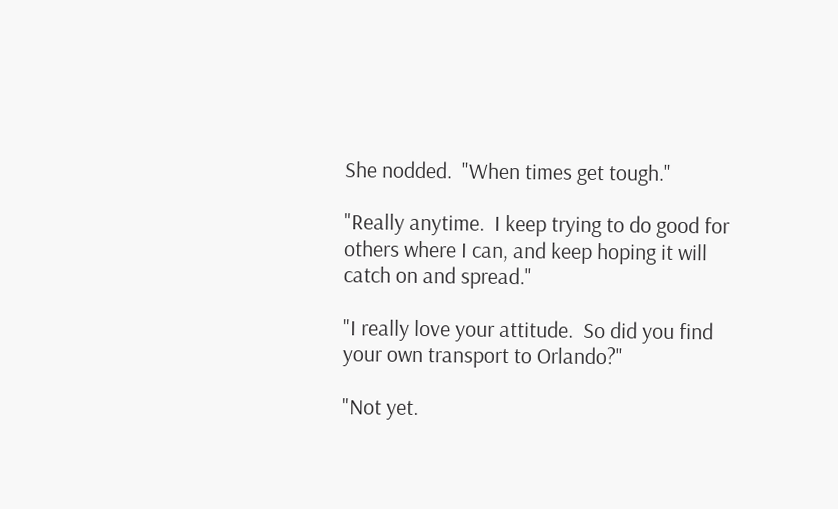She nodded.  "When times get tough."

"Really anytime.  I keep trying to do good for others where I can, and keep hoping it will catch on and spread."

"I really love your attitude.  So did you find your own transport to Orlando?"

"Not yet.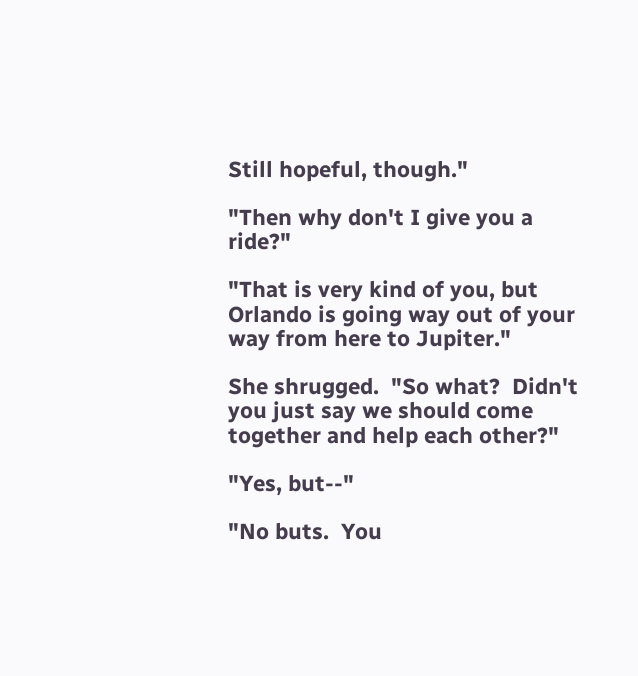Still hopeful, though."

"Then why don't I give you a ride?"

"That is very kind of you, but Orlando is going way out of your way from here to Jupiter."

She shrugged.  "So what?  Didn't you just say we should come together and help each other?"

"Yes, but--"

"No buts.  You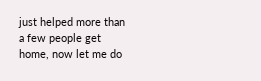just helped more than a few people get home, now let me do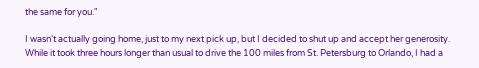the same for you."

I wasn't actually going home, just to my next pick up, but I decided to shut up and accept her generosity.  While it took three hours longer than usual to drive the 100 miles from St. Petersburg to Orlando, I had a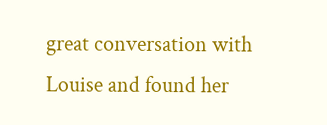great conversation with Louise and found her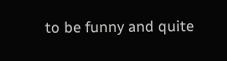to be funny and quite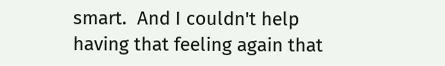smart.  And I couldn't help having that feeling again that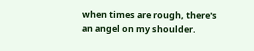when times are rough, there's an angel on my shoulder.